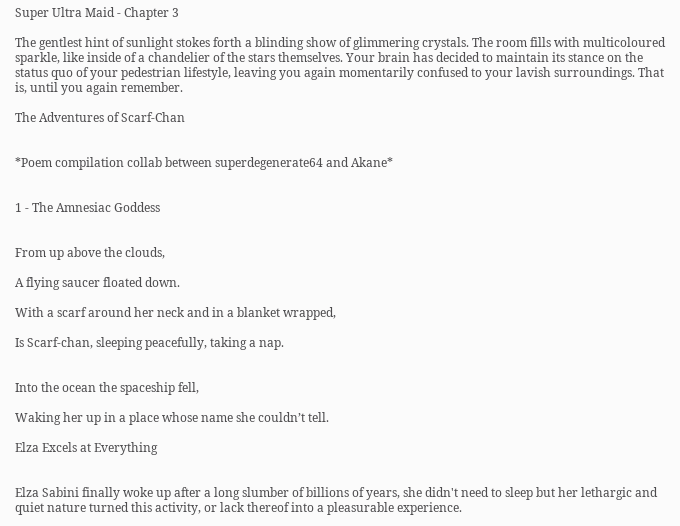Super Ultra Maid - Chapter 3

The gentlest hint of sunlight stokes forth a blinding show of glimmering crystals. The room fills with multicoloured sparkle, like inside of a chandelier of the stars themselves. Your brain has decided to maintain its stance on the status quo of your pedestrian lifestyle, leaving you again momentarily confused to your lavish surroundings. That is, until you again remember.

The Adventures of Scarf-Chan


*Poem compilation collab between superdegenerate64 and Akane*


1 - The Amnesiac Goddess


From up above the clouds,

A flying saucer floated down.

With a scarf around her neck and in a blanket wrapped,

Is Scarf-chan, sleeping peacefully, taking a nap.


Into the ocean the spaceship fell,

Waking her up in a place whose name she couldn’t tell.

Elza Excels at Everything


Elza Sabini finally woke up after a long slumber of billions of years, she didn't need to sleep but her lethargic and quiet nature turned this activity, or lack thereof into a pleasurable experience.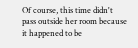Of course, this time didn't pass outside her room because it happened to be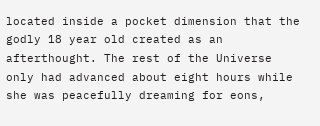located inside a pocket dimension that the godly 18 year old created as an afterthought. The rest of the Universe only had advanced about eight hours while she was peacefully dreaming for eons,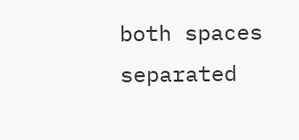both spaces separated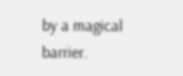by a magical barrier.